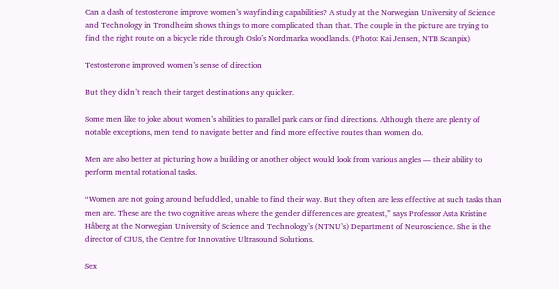Can a dash of testosterone improve women’s wayfinding capabilities? A study at the Norwegian University of Science and Technology in Trondheim shows things to more complicated than that. The couple in the picture are trying to find the right route on a bicycle ride through Oslo’s Nordmarka woodlands. (Photo: Kai Jensen, NTB Scanpix)

Testosterone improved women’s sense of direction

But they didn’t reach their target destinations any quicker.

Some men like to joke about women’s abilities to parallel park cars or find directions. Although there are plenty of notable exceptions, men tend to navigate better and find more effective routes than women do.

Men are also better at picturing how a building or another object would look from various angles ― their ability to perform mental rotational tasks.

“Women are not going around befuddled, unable to find their way. But they often are less effective at such tasks than men are. These are the two cognitive areas where the gender differences are greatest,” says Professor Asta Kristine Håberg at the Norwegian University of Science and Technology’s (NTNU’s) Department of Neuroscience. She is the director of CIUS, the Centre for Innovative Ultrasound Solutions.

Sex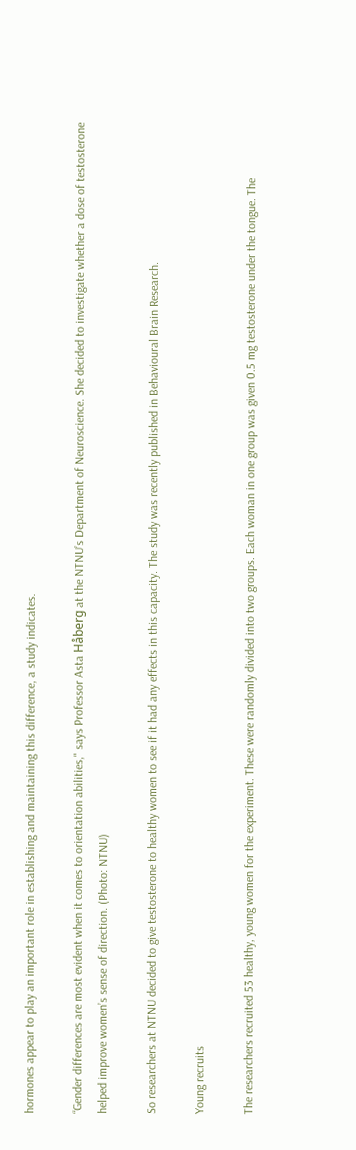hormones appear to play an important role in establishing and maintaining this difference, a study indicates.

“Gender differences are most evident when it comes to orientation abilities," says Professor Asta Håberg at the NTNU’s Department of Neuroscience. She decided to investigate whether a dose of testosterone helped improve women’s sense of direction. (Photo: NTNU)

So researchers at NTNU decided to give testosterone to healthy women to see if it had any effects in this capacity. The study was recently published in Behavioural Brain Research.

Young recruits

The researchers recruited 53 healthy, young women for the experiment. These were randomly divided into two groups. Each woman in one group was given 0.5 mg testosterone under the tongue. The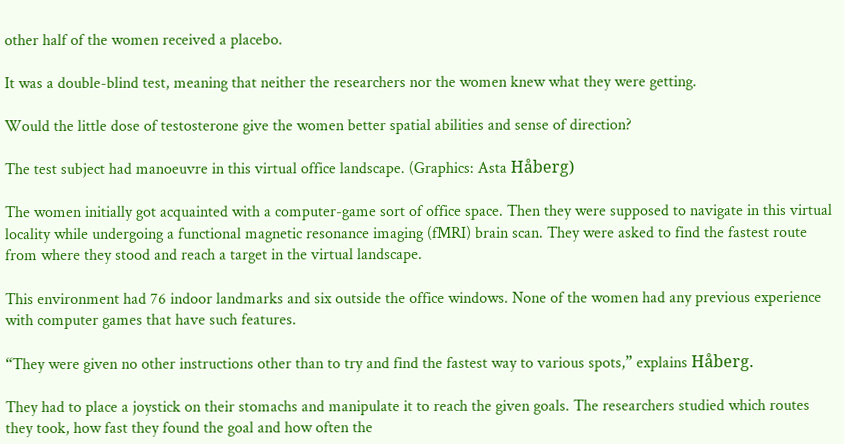other half of the women received a placebo.

It was a double-blind test, meaning that neither the researchers nor the women knew what they were getting.

Would the little dose of testosterone give the women better spatial abilities and sense of direction?

The test subject had manoeuvre in this virtual office landscape. (Graphics: Asta Håberg)

The women initially got acquainted with a computer-game sort of office space. Then they were supposed to navigate in this virtual locality while undergoing a functional magnetic resonance imaging (fMRI) brain scan. They were asked to find the fastest route from where they stood and reach a target in the virtual landscape.

This environment had 76 indoor landmarks and six outside the office windows. None of the women had any previous experience with computer games that have such features.

“They were given no other instructions other than to try and find the fastest way to various spots,” explains Håberg.

They had to place a joystick on their stomachs and manipulate it to reach the given goals. The researchers studied which routes they took, how fast they found the goal and how often the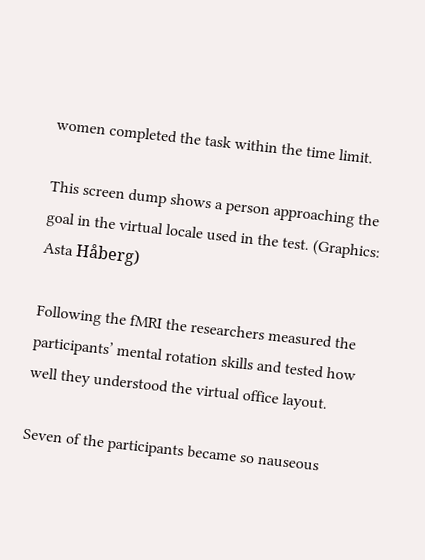women completed the task within the time limit.

This screen dump shows a person approaching the goal in the virtual locale used in the test. (Graphics: Asta Håberg)

Following the fMRI the researchers measured the participants’ mental rotation skills and tested how well they understood the virtual office layout.

Seven of the participants became so nauseous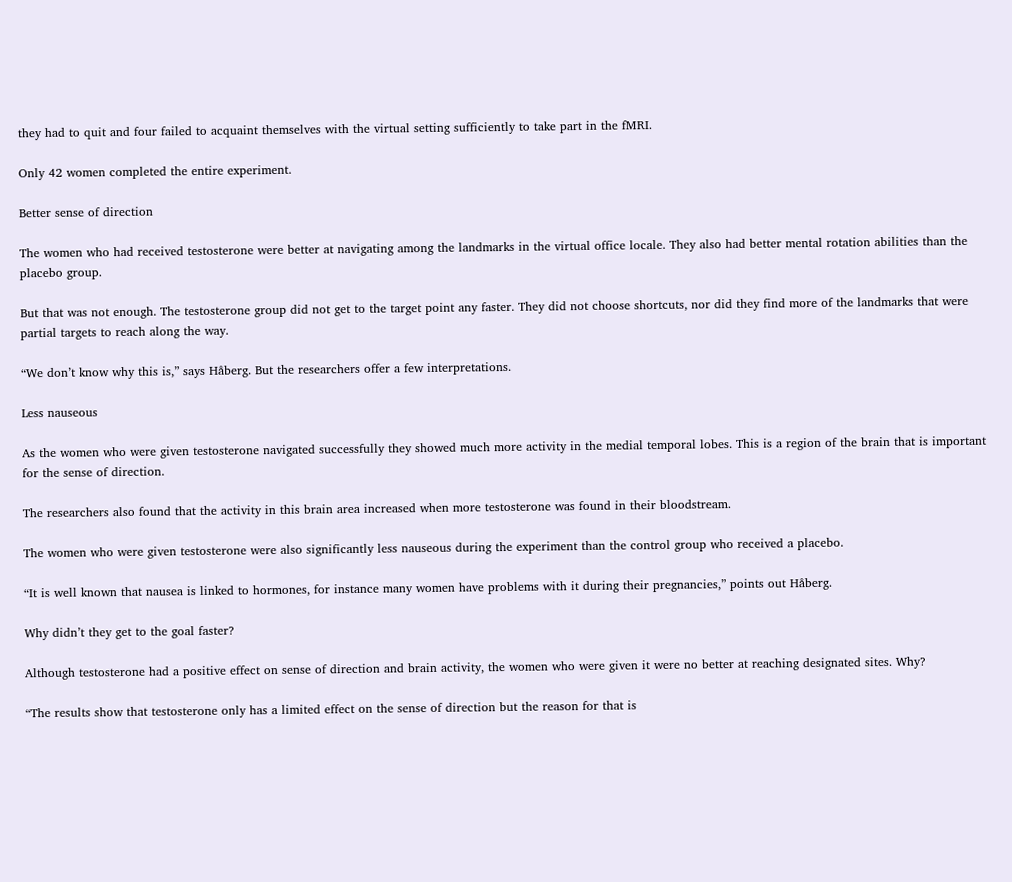they had to quit and four failed to acquaint themselves with the virtual setting sufficiently to take part in the fMRI.

Only 42 women completed the entire experiment.

Better sense of direction

The women who had received testosterone were better at navigating among the landmarks in the virtual office locale. They also had better mental rotation abilities than the placebo group.

But that was not enough. The testosterone group did not get to the target point any faster. They did not choose shortcuts, nor did they find more of the landmarks that were partial targets to reach along the way.

“We don’t know why this is,” says Håberg. But the researchers offer a few interpretations.

Less nauseous

As the women who were given testosterone navigated successfully they showed much more activity in the medial temporal lobes. This is a region of the brain that is important for the sense of direction.

The researchers also found that the activity in this brain area increased when more testosterone was found in their bloodstream.

The women who were given testosterone were also significantly less nauseous during the experiment than the control group who received a placebo.

“It is well known that nausea is linked to hormones, for instance many women have problems with it during their pregnancies,” points out Håberg.

Why didn’t they get to the goal faster?

Although testosterone had a positive effect on sense of direction and brain activity, the women who were given it were no better at reaching designated sites. Why?

“The results show that testosterone only has a limited effect on the sense of direction but the reason for that is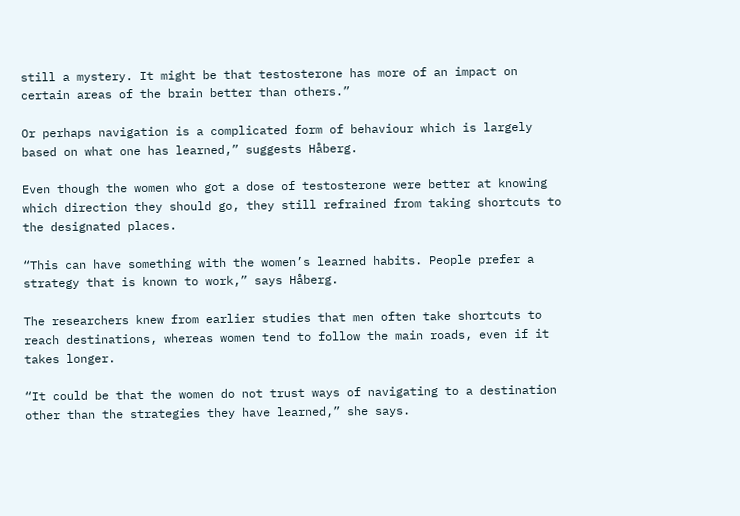still a mystery. It might be that testosterone has more of an impact on certain areas of the brain better than others.”

Or perhaps navigation is a complicated form of behaviour which is largely based on what one has learned,” suggests Håberg.

Even though the women who got a dose of testosterone were better at knowing which direction they should go, they still refrained from taking shortcuts to the designated places.

“This can have something with the women’s learned habits. People prefer a strategy that is known to work,” says Håberg.

The researchers knew from earlier studies that men often take shortcuts to reach destinations, whereas women tend to follow the main roads, even if it takes longer.

“It could be that the women do not trust ways of navigating to a destination other than the strategies they have learned,” she says.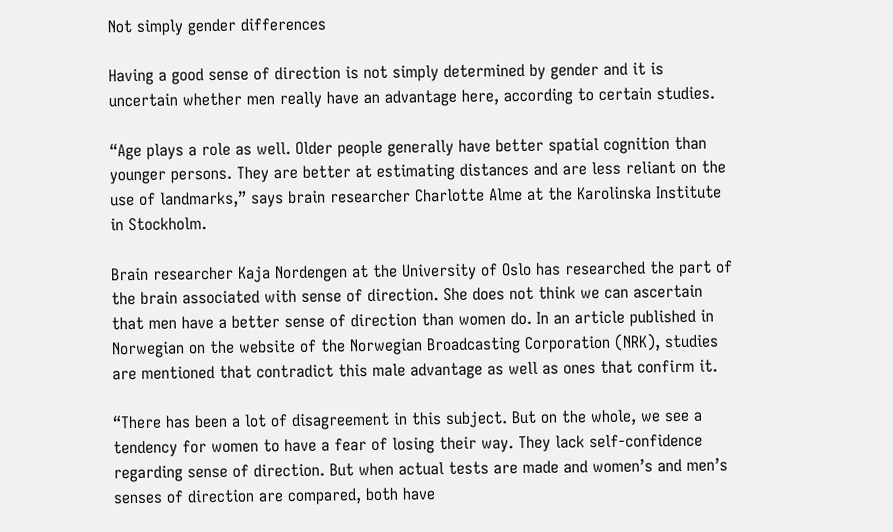Not simply gender differences

Having a good sense of direction is not simply determined by gender and it is uncertain whether men really have an advantage here, according to certain studies.

“Age plays a role as well. Older people generally have better spatial cognition than younger persons. They are better at estimating distances and are less reliant on the use of landmarks,” says brain researcher Charlotte Alme at the Karolinska Institute in Stockholm.

Brain researcher Kaja Nordengen at the University of Oslo has researched the part of the brain associated with sense of direction. She does not think we can ascertain that men have a better sense of direction than women do. In an article published in Norwegian on the website of the Norwegian Broadcasting Corporation (NRK), studies are mentioned that contradict this male advantage as well as ones that confirm it.

“There has been a lot of disagreement in this subject. But on the whole, we see a tendency for women to have a fear of losing their way. They lack self-confidence regarding sense of direction. But when actual tests are made and women’s and men’s senses of direction are compared, both have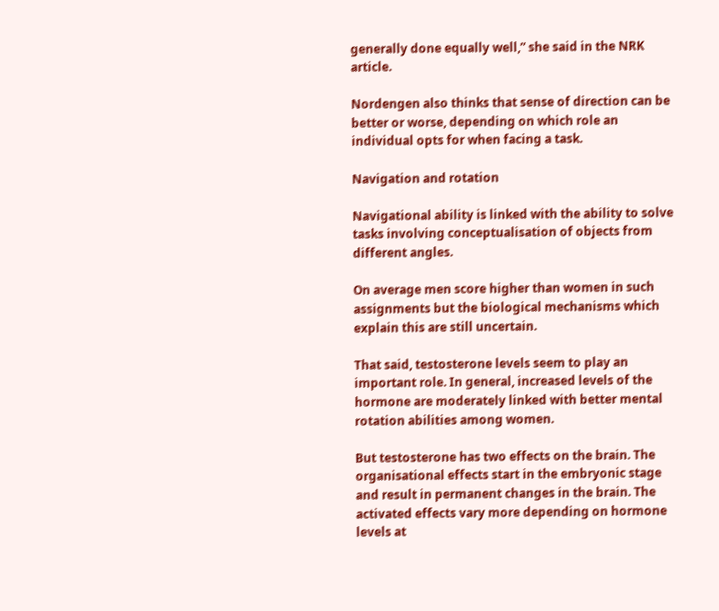generally done equally well,” she said in the NRK article.

Nordengen also thinks that sense of direction can be better or worse, depending on which role an individual opts for when facing a task.

Navigation and rotation

Navigational ability is linked with the ability to solve tasks involving conceptualisation of objects from different angles.

On average men score higher than women in such assignments but the biological mechanisms which explain this are still uncertain.

That said, testosterone levels seem to play an important role. In general, increased levels of the hormone are moderately linked with better mental rotation abilities among women.

But testosterone has two effects on the brain. The organisational effects start in the embryonic stage and result in permanent changes in the brain. The activated effects vary more depending on hormone levels at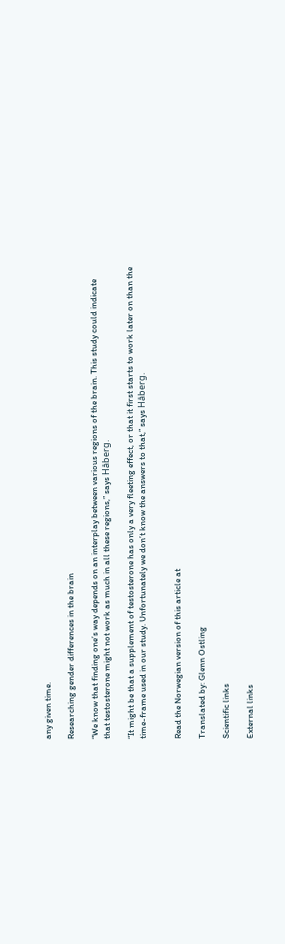any given time.

Researching gender differences in the brain

“We know that finding one’s way depends on an interplay between various regions of the brain. This study could indicate that testosterone might not work as much in all these regions,” says Håberg.

“It might be that a supplement of testosterone has only a very fleeting effect, or that it first starts to work later on than the time-frame used in our study. Unfortunately we don’t know the answers to that,” says Håberg.


Read the Norwegian version of this article at

Translated by: Glenn Ostling

Scientific links

External links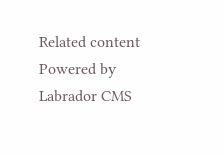Related content
Powered by Labrador CMS